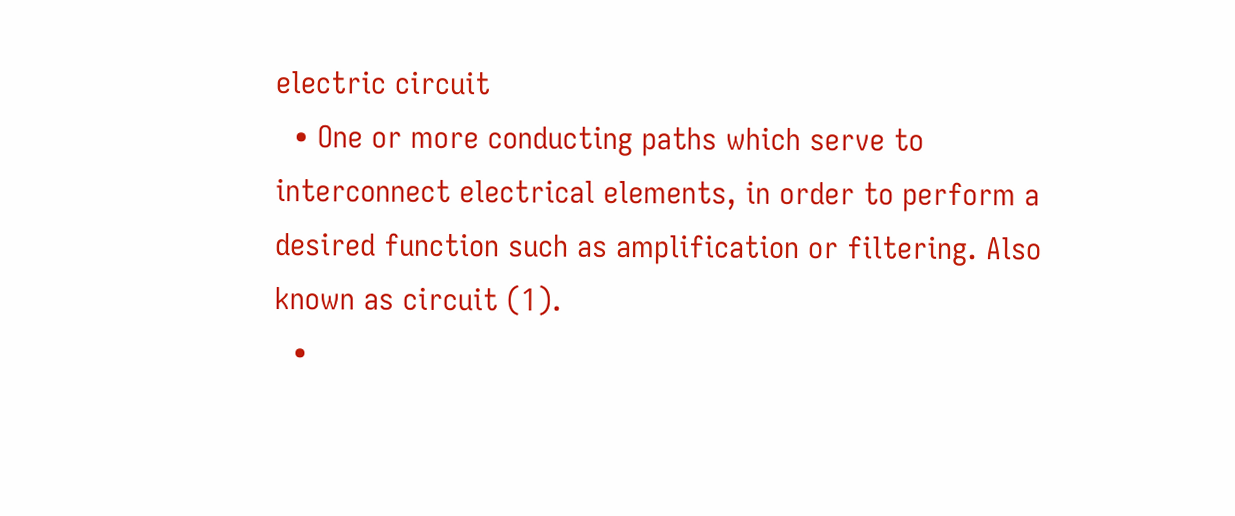electric circuit
  • One or more conducting paths which serve to interconnect electrical elements, in order to perform a desired function such as amplification or filtering. Also known as circuit (1).
  •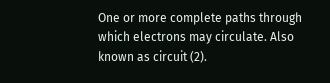One or more complete paths through which electrons may circulate. Also known as circuit (2).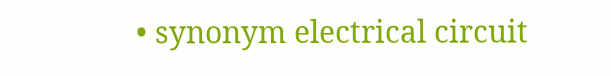• synonym electrical circuit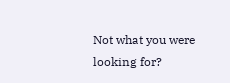Not what you were looking for?